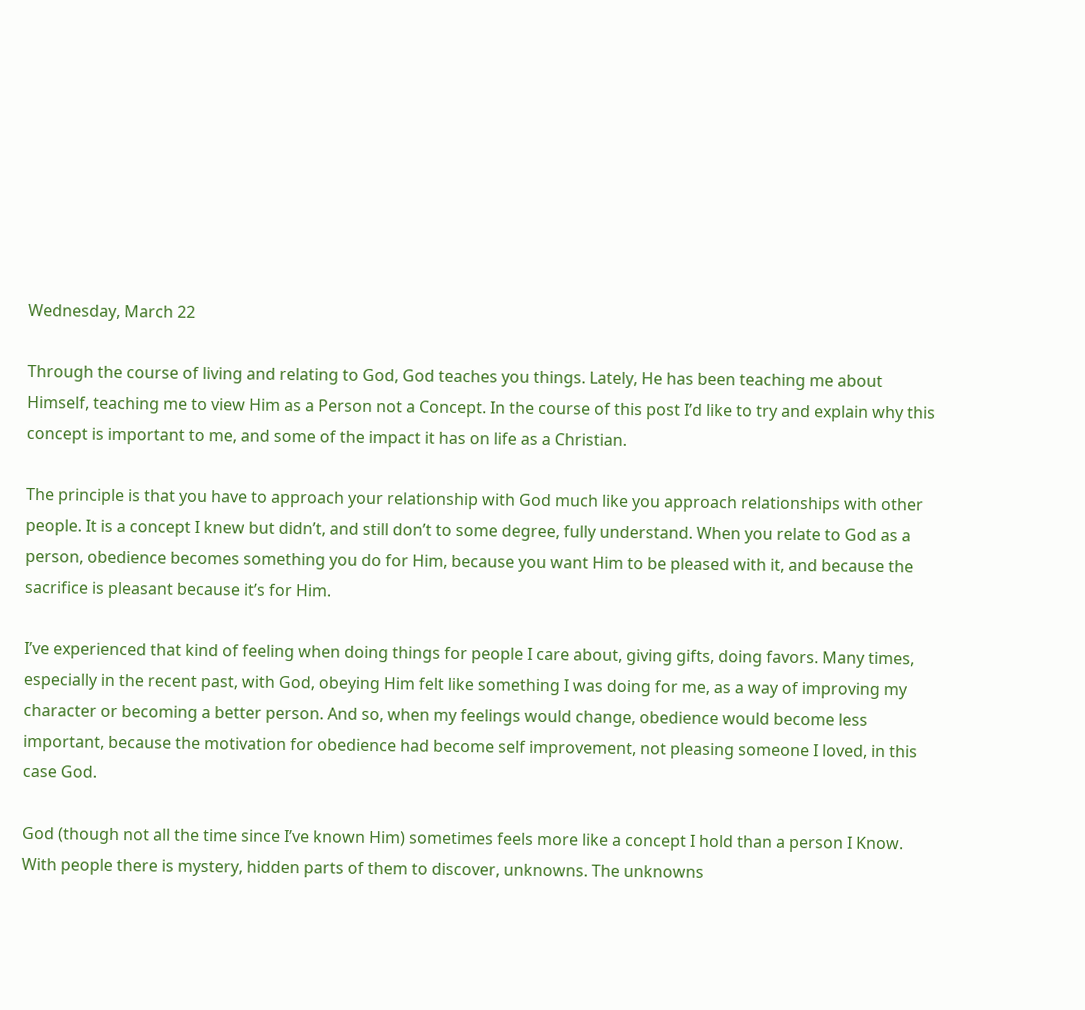Wednesday, March 22

Through the course of living and relating to God, God teaches you things. Lately, He has been teaching me about Himself, teaching me to view Him as a Person not a Concept. In the course of this post I’d like to try and explain why this concept is important to me, and some of the impact it has on life as a Christian.

The principle is that you have to approach your relationship with God much like you approach relationships with other people. It is a concept I knew but didn’t, and still don’t to some degree, fully understand. When you relate to God as a person, obedience becomes something you do for Him, because you want Him to be pleased with it, and because the sacrifice is pleasant because it’s for Him.

I’ve experienced that kind of feeling when doing things for people I care about, giving gifts, doing favors. Many times, especially in the recent past, with God, obeying Him felt like something I was doing for me, as a way of improving my character or becoming a better person. And so, when my feelings would change, obedience would become less important, because the motivation for obedience had become self improvement, not pleasing someone I loved, in this case God.

God (though not all the time since I’ve known Him) sometimes feels more like a concept I hold than a person I Know. With people there is mystery, hidden parts of them to discover, unknowns. The unknowns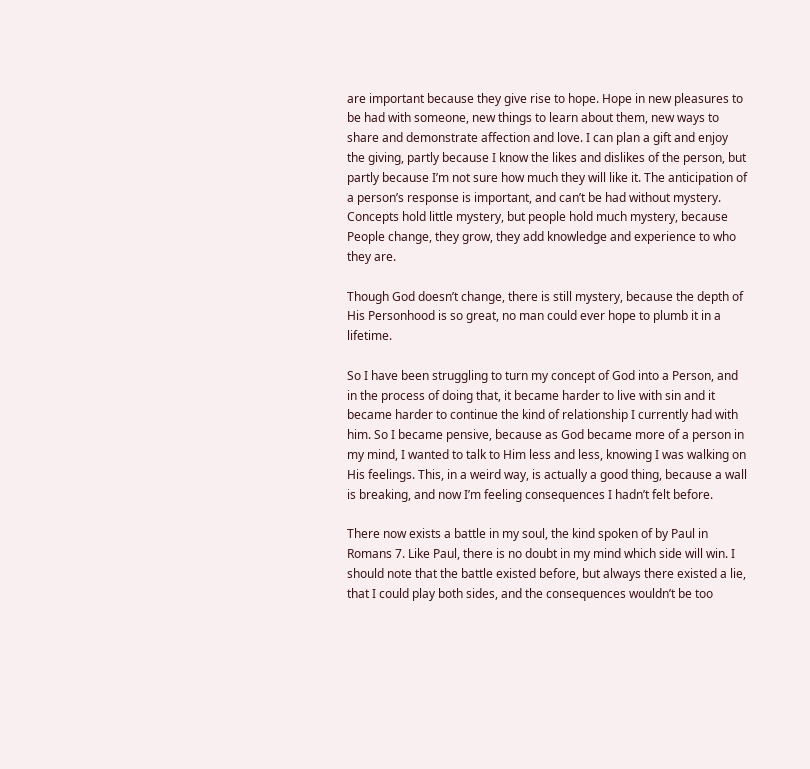are important because they give rise to hope. Hope in new pleasures to be had with someone, new things to learn about them, new ways to share and demonstrate affection and love. I can plan a gift and enjoy the giving, partly because I know the likes and dislikes of the person, but partly because I’m not sure how much they will like it. The anticipation of a person’s response is important, and can’t be had without mystery. Concepts hold little mystery, but people hold much mystery, because People change, they grow, they add knowledge and experience to who they are.

Though God doesn’t change, there is still mystery, because the depth of His Personhood is so great, no man could ever hope to plumb it in a lifetime.

So I have been struggling to turn my concept of God into a Person, and in the process of doing that, it became harder to live with sin and it became harder to continue the kind of relationship I currently had with him. So I became pensive, because as God became more of a person in my mind, I wanted to talk to Him less and less, knowing I was walking on His feelings. This, in a weird way, is actually a good thing, because a wall is breaking, and now I’m feeling consequences I hadn’t felt before.

There now exists a battle in my soul, the kind spoken of by Paul in Romans 7. Like Paul, there is no doubt in my mind which side will win. I should note that the battle existed before, but always there existed a lie, that I could play both sides, and the consequences wouldn’t be too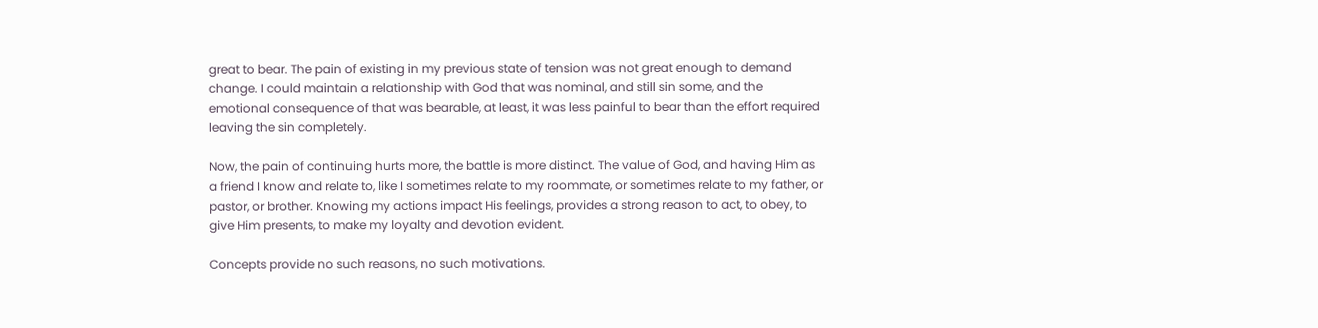great to bear. The pain of existing in my previous state of tension was not great enough to demand change. I could maintain a relationship with God that was nominal, and still sin some, and the emotional consequence of that was bearable, at least, it was less painful to bear than the effort required leaving the sin completely.

Now, the pain of continuing hurts more, the battle is more distinct. The value of God, and having Him as a friend I know and relate to, like I sometimes relate to my roommate, or sometimes relate to my father, or pastor, or brother. Knowing my actions impact His feelings, provides a strong reason to act, to obey, to give Him presents, to make my loyalty and devotion evident.

Concepts provide no such reasons, no such motivations.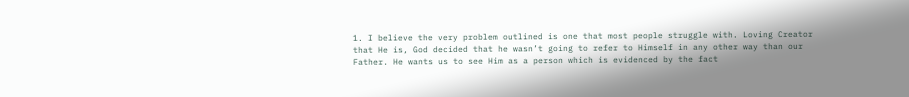1. I believe the very problem outlined is one that most people struggle with. Loving Creator that He is, God decided that he wasn’t going to refer to Himself in any other way than our Father. He wants us to see Him as a person which is evidenced by the fact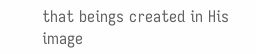that beings created in His image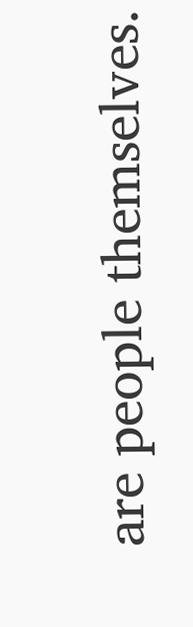are people themselves.